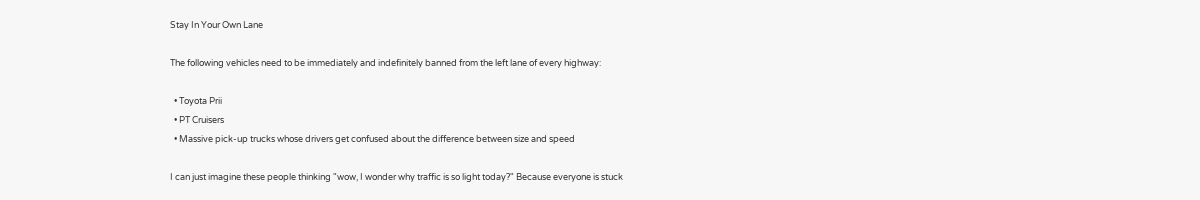Stay In Your Own Lane

The following vehicles need to be immediately and indefinitely banned from the left lane of every highway:

  • Toyota Prii
  • PT Cruisers
  • Massive pick-up trucks whose drivers get confused about the difference between size and speed

I can just imagine these people thinking "wow, I wonder why traffic is so light today?" Because everyone is stuck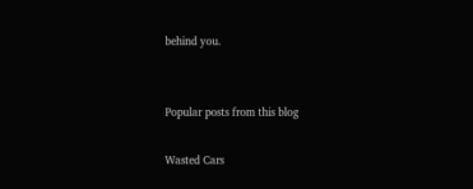behind you.


Popular posts from this blog

Wasted Cars